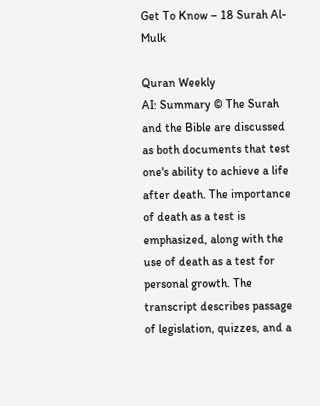Get To Know – 18 Surah Al-Mulk

Quran Weekly
AI: Summary © The Surah and the Bible are discussed as both documents that test one's ability to achieve a life after death. The importance of death as a test is emphasized, along with the use of death as a test for personal growth. The transcript describes passage of legislation, quizzes, and a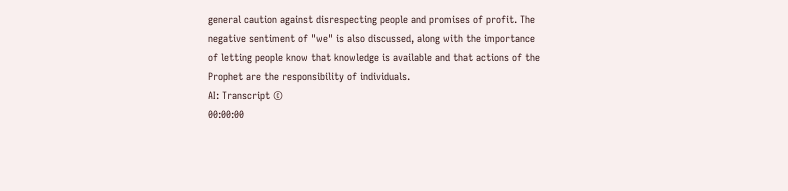general caution against disrespecting people and promises of profit. The negative sentiment of "we" is also discussed, along with the importance of letting people know that knowledge is available and that actions of the Prophet are the responsibility of individuals.
AI: Transcript ©
00:00:00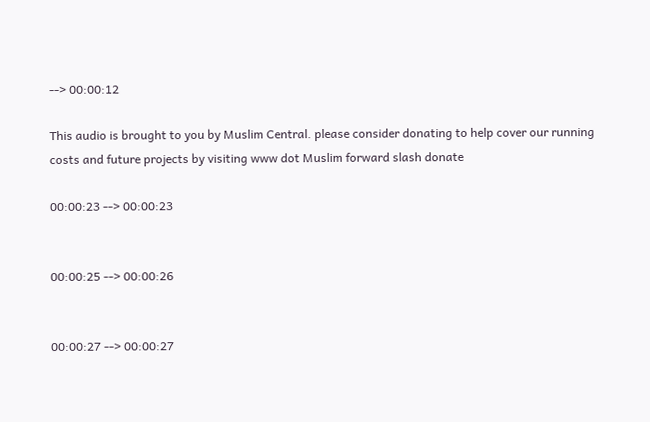--> 00:00:12

This audio is brought to you by Muslim Central. please consider donating to help cover our running costs and future projects by visiting www dot Muslim forward slash donate

00:00:23 --> 00:00:23


00:00:25 --> 00:00:26


00:00:27 --> 00:00:27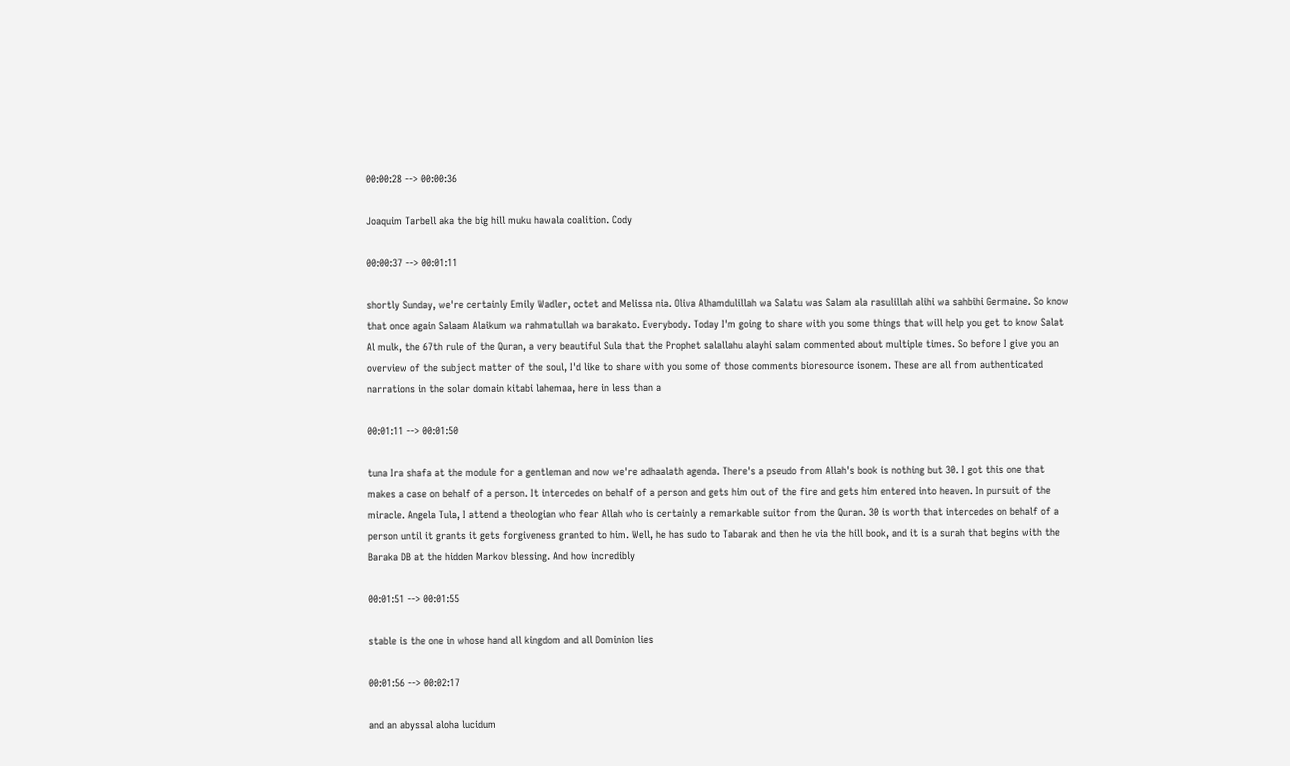00:00:28 --> 00:00:36

Joaquim Tarbell aka the big hill muku hawala coalition. Cody

00:00:37 --> 00:01:11

shortly Sunday, we're certainly Emily Wadler, octet and Melissa nia. Oliva Alhamdulillah wa Salatu was Salam ala rasulillah alihi wa sahbihi Germaine. So know that once again Salaam Alaikum wa rahmatullah wa barakato. Everybody. Today I'm going to share with you some things that will help you get to know Salat Al mulk, the 67th rule of the Quran, a very beautiful Sula that the Prophet salallahu alayhi salam commented about multiple times. So before I give you an overview of the subject matter of the soul, I'd like to share with you some of those comments bioresource isonem. These are all from authenticated narrations in the solar domain kitabi lahemaa, here in less than a

00:01:11 --> 00:01:50

tuna Ira shafa at the module for a gentleman and now we're adhaalath agenda. There's a pseudo from Allah's book is nothing but 30. I got this one that makes a case on behalf of a person. It intercedes on behalf of a person and gets him out of the fire and gets him entered into heaven. In pursuit of the miracle. Angela Tula, I attend a theologian who fear Allah who is certainly a remarkable suitor from the Quran. 30 is worth that intercedes on behalf of a person until it grants it gets forgiveness granted to him. Well, he has sudo to Tabarak and then he via the hill book, and it is a surah that begins with the Baraka DB at the hidden Markov blessing. And how incredibly

00:01:51 --> 00:01:55

stable is the one in whose hand all kingdom and all Dominion lies

00:01:56 --> 00:02:17

and an abyssal aloha lucidum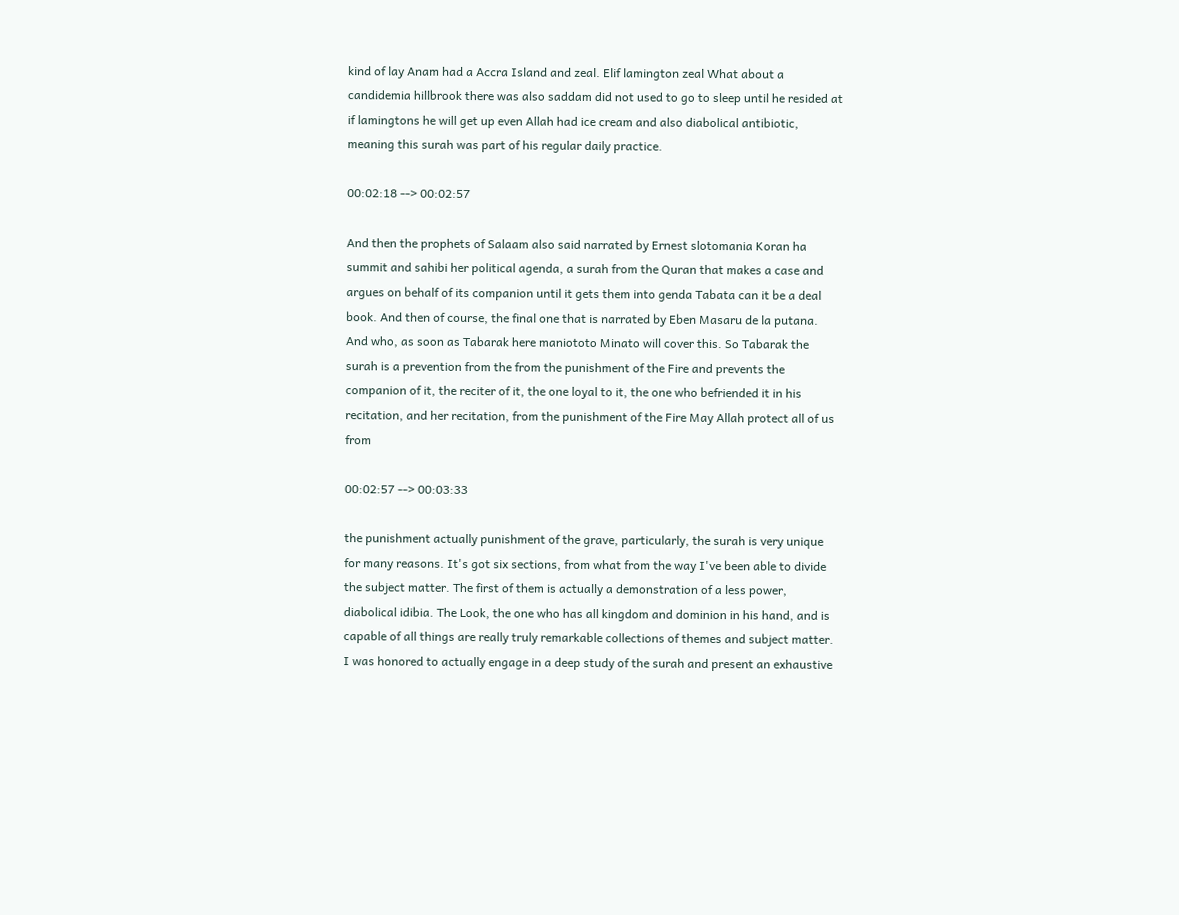kind of lay Anam had a Accra Island and zeal. Elif lamington zeal What about a candidemia hillbrook there was also saddam did not used to go to sleep until he resided at if lamingtons he will get up even Allah had ice cream and also diabolical antibiotic, meaning this surah was part of his regular daily practice.

00:02:18 --> 00:02:57

And then the prophets of Salaam also said narrated by Ernest slotomania Koran ha summit and sahibi her political agenda, a surah from the Quran that makes a case and argues on behalf of its companion until it gets them into genda Tabata can it be a deal book. And then of course, the final one that is narrated by Eben Masaru de la putana. And who, as soon as Tabarak here maniototo Minato will cover this. So Tabarak the surah is a prevention from the from the punishment of the Fire and prevents the companion of it, the reciter of it, the one loyal to it, the one who befriended it in his recitation, and her recitation, from the punishment of the Fire May Allah protect all of us from

00:02:57 --> 00:03:33

the punishment actually punishment of the grave, particularly, the surah is very unique for many reasons. It's got six sections, from what from the way I've been able to divide the subject matter. The first of them is actually a demonstration of a less power, diabolical idibia. The Look, the one who has all kingdom and dominion in his hand, and is capable of all things are really truly remarkable collections of themes and subject matter. I was honored to actually engage in a deep study of the surah and present an exhaustive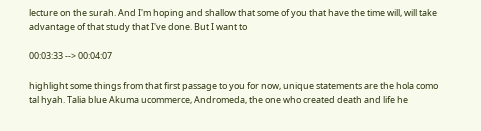lecture on the surah. And I'm hoping and shallow that some of you that have the time will, will take advantage of that study that I've done. But I want to

00:03:33 --> 00:04:07

highlight some things from that first passage to you for now, unique statements are the hola como tal hyah. Talia blue Akuma ucommerce, Andromeda, the one who created death and life he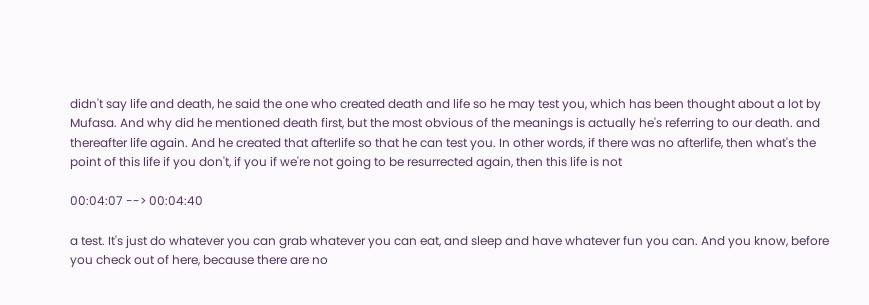didn't say life and death, he said the one who created death and life so he may test you, which has been thought about a lot by Mufasa. And why did he mentioned death first, but the most obvious of the meanings is actually he's referring to our death. and thereafter life again. And he created that afterlife so that he can test you. In other words, if there was no afterlife, then what's the point of this life if you don't, if you if we're not going to be resurrected again, then this life is not

00:04:07 --> 00:04:40

a test. It's just do whatever you can grab whatever you can eat, and sleep and have whatever fun you can. And you know, before you check out of here, because there are no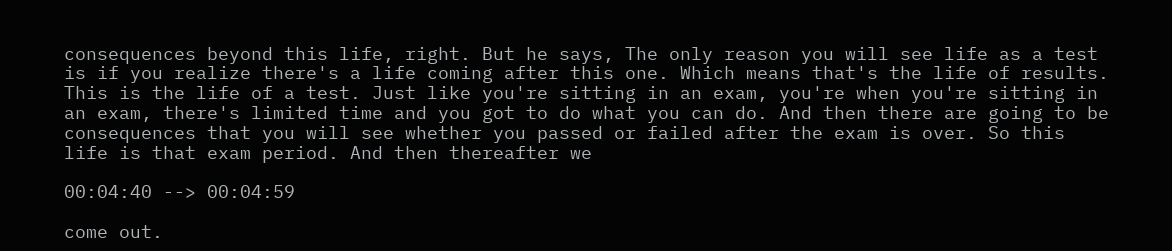consequences beyond this life, right. But he says, The only reason you will see life as a test is if you realize there's a life coming after this one. Which means that's the life of results. This is the life of a test. Just like you're sitting in an exam, you're when you're sitting in an exam, there's limited time and you got to do what you can do. And then there are going to be consequences that you will see whether you passed or failed after the exam is over. So this life is that exam period. And then thereafter we

00:04:40 --> 00:04:59

come out.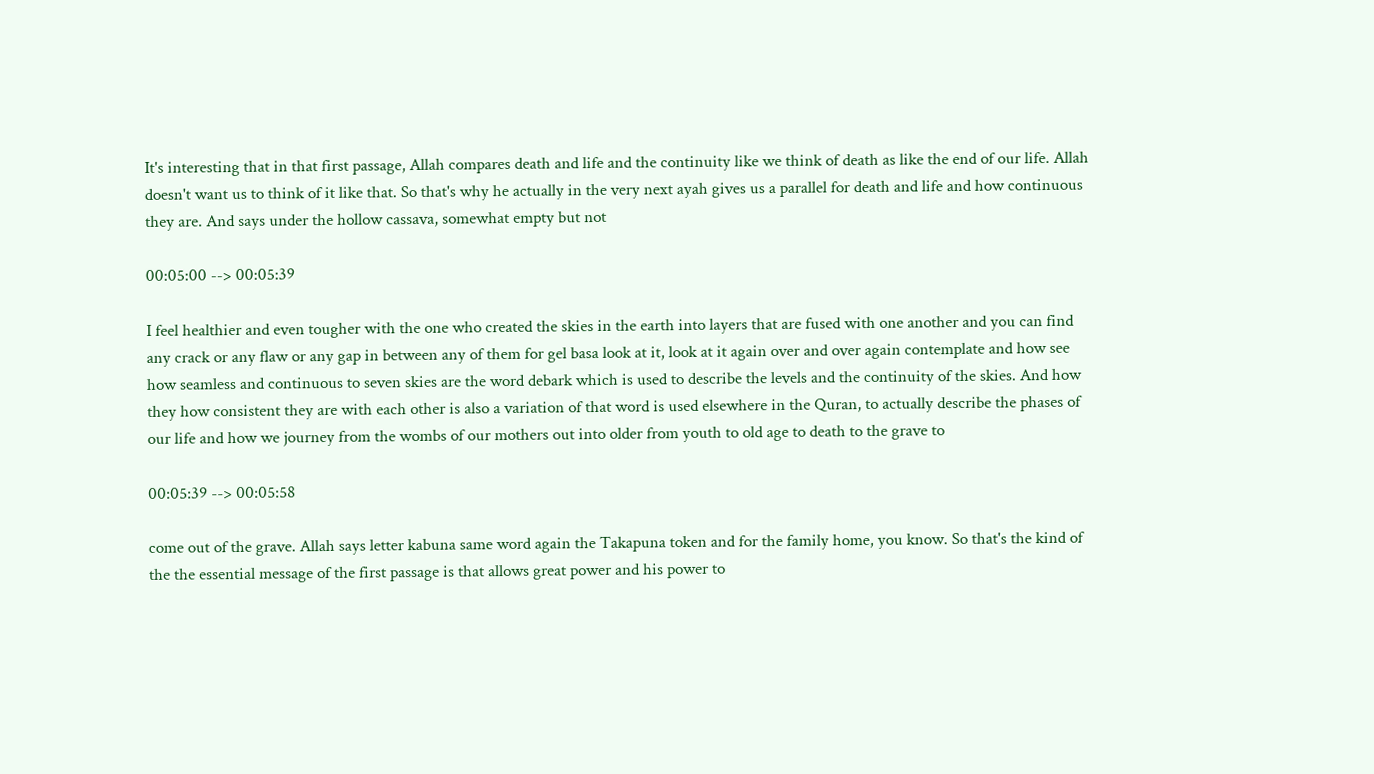It's interesting that in that first passage, Allah compares death and life and the continuity like we think of death as like the end of our life. Allah doesn't want us to think of it like that. So that's why he actually in the very next ayah gives us a parallel for death and life and how continuous they are. And says under the hollow cassava, somewhat empty but not

00:05:00 --> 00:05:39

I feel healthier and even tougher with the one who created the skies in the earth into layers that are fused with one another and you can find any crack or any flaw or any gap in between any of them for gel basa look at it, look at it again over and over again contemplate and how see how seamless and continuous to seven skies are the word debark which is used to describe the levels and the continuity of the skies. And how they how consistent they are with each other is also a variation of that word is used elsewhere in the Quran, to actually describe the phases of our life and how we journey from the wombs of our mothers out into older from youth to old age to death to the grave to

00:05:39 --> 00:05:58

come out of the grave. Allah says letter kabuna same word again the Takapuna token and for the family home, you know. So that's the kind of the the essential message of the first passage is that allows great power and his power to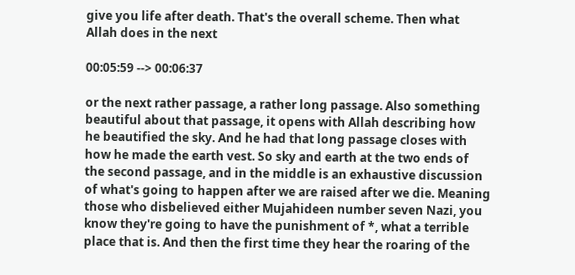give you life after death. That's the overall scheme. Then what Allah does in the next

00:05:59 --> 00:06:37

or the next rather passage, a rather long passage. Also something beautiful about that passage, it opens with Allah describing how he beautified the sky. And he had that long passage closes with how he made the earth vest. So sky and earth at the two ends of the second passage, and in the middle is an exhaustive discussion of what's going to happen after we are raised after we die. Meaning those who disbelieved either Mujahideen number seven Nazi, you know they're going to have the punishment of *, what a terrible place that is. And then the first time they hear the roaring of the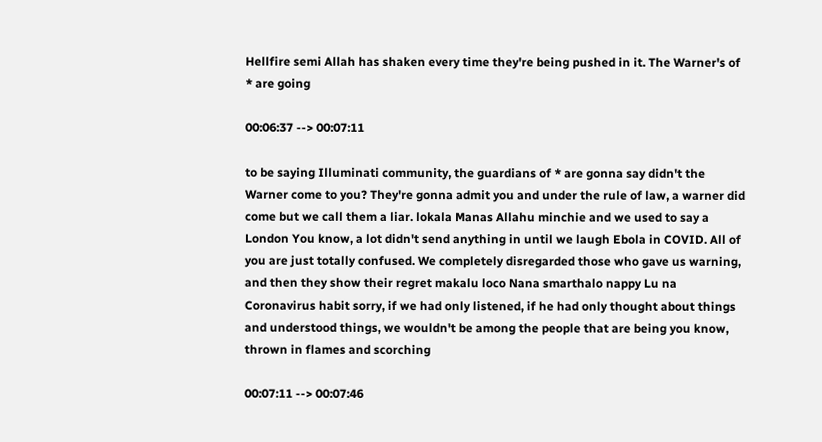Hellfire semi Allah has shaken every time they're being pushed in it. The Warner's of * are going

00:06:37 --> 00:07:11

to be saying Illuminati community, the guardians of * are gonna say didn't the Warner come to you? They're gonna admit you and under the rule of law, a warner did come but we call them a liar. lokala Manas Allahu minchie and we used to say a London You know, a lot didn't send anything in until we laugh Ebola in COVID. All of you are just totally confused. We completely disregarded those who gave us warning, and then they show their regret makalu loco Nana smarthalo nappy Lu na Coronavirus habit sorry, if we had only listened, if he had only thought about things and understood things, we wouldn't be among the people that are being you know, thrown in flames and scorching

00:07:11 --> 00:07:46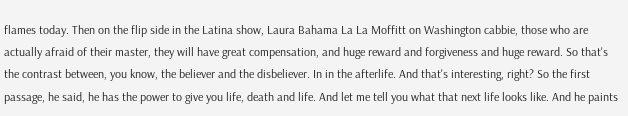flames today. Then on the flip side in the Latina show, Laura Bahama La La Moffitt on Washington cabbie, those who are actually afraid of their master, they will have great compensation, and huge reward and forgiveness and huge reward. So that's the contrast between, you know, the believer and the disbeliever. In in the afterlife. And that's interesting, right? So the first passage, he said, he has the power to give you life, death and life. And let me tell you what that next life looks like. And he paints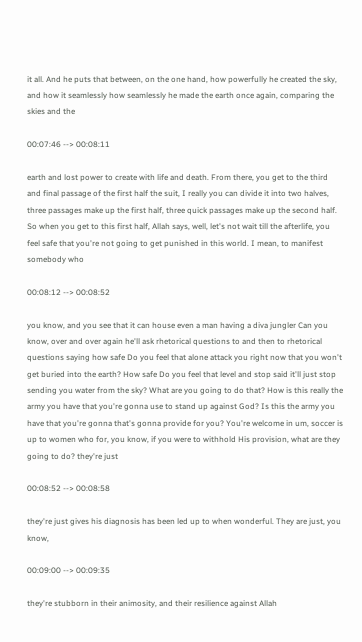it all. And he puts that between, on the one hand, how powerfully he created the sky, and how it seamlessly how seamlessly he made the earth once again, comparing the skies and the

00:07:46 --> 00:08:11

earth and lost power to create with life and death. From there, you get to the third and final passage of the first half the suit, I really you can divide it into two halves, three passages make up the first half, three quick passages make up the second half. So when you get to this first half, Allah says, well, let's not wait till the afterlife, you feel safe that you're not going to get punished in this world. I mean, to manifest somebody who

00:08:12 --> 00:08:52

you know, and you see that it can house even a man having a diva jungler Can you know, over and over again he'll ask rhetorical questions to and then to rhetorical questions saying how safe Do you feel that alone attack you right now that you won't get buried into the earth? How safe Do you feel that level and stop said it'll just stop sending you water from the sky? What are you going to do that? How is this really the army you have that you're gonna use to stand up against God? Is this the army you have that you're gonna that's gonna provide for you? You're welcome in um, soccer is up to women who for, you know, if you were to withhold His provision, what are they going to do? they're just

00:08:52 --> 00:08:58

they're just gives his diagnosis has been led up to when wonderful. They are just, you know,

00:09:00 --> 00:09:35

they're stubborn in their animosity, and their resilience against Allah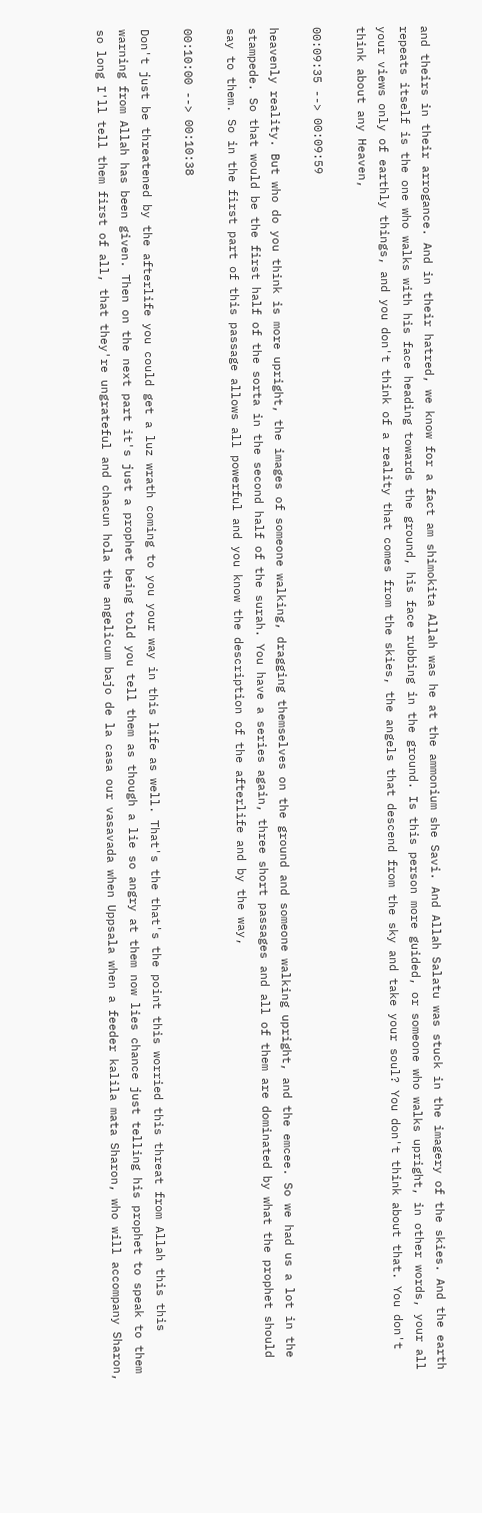and theirs in their arrogance. And in their hatred, we know for a fact am shimokita Allah was he at the ammonium she Savi. And Allah Salatu was stuck in the imagery of the skies. And the earth repeats itself is the one who walks with his face heading towards the ground, his face rubbing in the ground. Is this person more guided, or someone who walks upright, in other words, your all your views only of earthly things, and you don't think of a reality that comes from the skies, the angels that descend from the sky and take your soul? You don't think about that. You don't think about any Heaven,

00:09:35 --> 00:09:59

heavenly reality. But who do you think is more upright, the images of someone walking, dragging themselves on the ground and someone walking upright, and the emcee. So we had us a lot in the stampede. So that would be the first half of the sorta in the second half of the surah. You have a series again, three short passages and all of them are dominated by what the prophet should say to them. So in the first part of this passage allows all powerful and you know the description of the afterlife and by the way,

00:10:00 --> 00:10:38

Don't just be threatened by the afterlife you could get a luz wrath coming to you your way in this life as well. That's the that's the point this worried this threat from Allah this this warning from Allah has been given. Then on the next part it's just a prophet being told you tell them as though a lie so angry at them now lies chance just telling his prophet to speak to them so long I'll tell them first of all, that they're ungrateful and chacun hola the angelicum bajo de la casa our vasavada when Uppsala when a feeder kalila mata Sharon, who will accompany Sharon,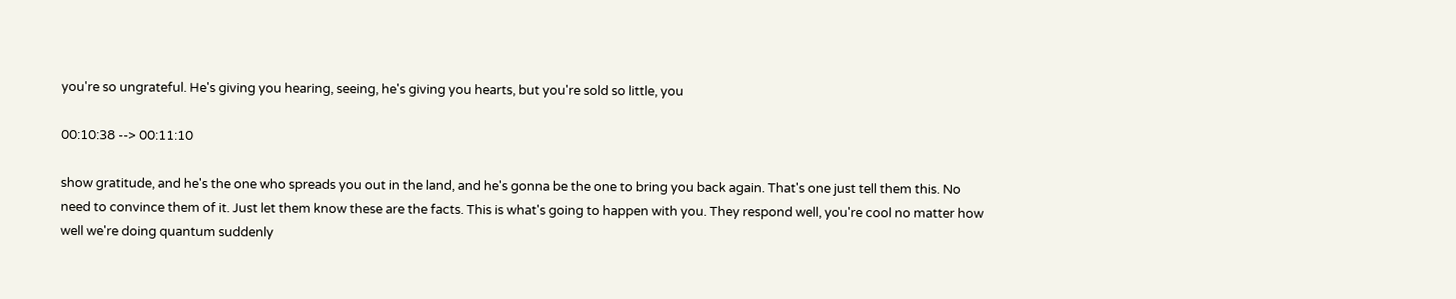you're so ungrateful. He's giving you hearing, seeing, he's giving you hearts, but you're sold so little, you

00:10:38 --> 00:11:10

show gratitude, and he's the one who spreads you out in the land, and he's gonna be the one to bring you back again. That's one just tell them this. No need to convince them of it. Just let them know these are the facts. This is what's going to happen with you. They respond well, you're cool no matter how well we're doing quantum suddenly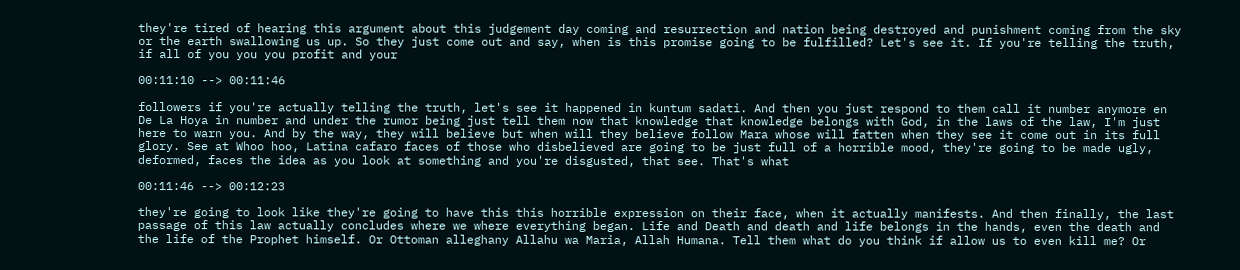they're tired of hearing this argument about this judgement day coming and resurrection and nation being destroyed and punishment coming from the sky or the earth swallowing us up. So they just come out and say, when is this promise going to be fulfilled? Let's see it. If you're telling the truth, if all of you you you profit and your

00:11:10 --> 00:11:46

followers if you're actually telling the truth, let's see it happened in kuntum sadati. And then you just respond to them call it number anymore en De La Hoya in number and under the rumor being just tell them now that knowledge that knowledge belongs with God, in the laws of the law, I'm just here to warn you. And by the way, they will believe but when will they believe follow Mara whose will fatten when they see it come out in its full glory. See at Whoo hoo, Latina cafaro faces of those who disbelieved are going to be just full of a horrible mood, they're going to be made ugly, deformed, faces the idea as you look at something and you're disgusted, that see. That's what

00:11:46 --> 00:12:23

they're going to look like they're going to have this this horrible expression on their face, when it actually manifests. And then finally, the last passage of this law actually concludes where we where everything began. Life and Death and death and life belongs in the hands, even the death and the life of the Prophet himself. Or Ottoman alleghany Allahu wa Maria, Allah Humana. Tell them what do you think if allow us to even kill me? Or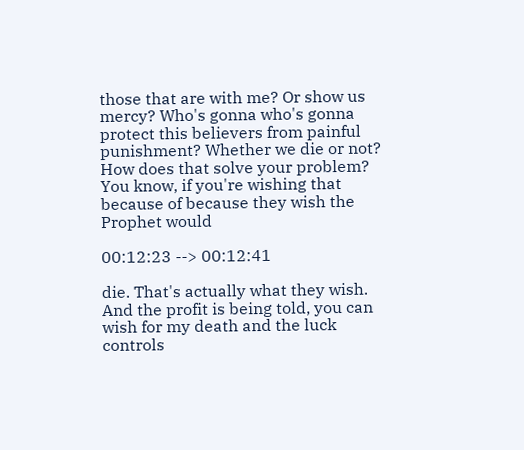those that are with me? Or show us mercy? Who's gonna who's gonna protect this believers from painful punishment? Whether we die or not? How does that solve your problem? You know, if you're wishing that because of because they wish the Prophet would

00:12:23 --> 00:12:41

die. That's actually what they wish. And the profit is being told, you can wish for my death and the luck controls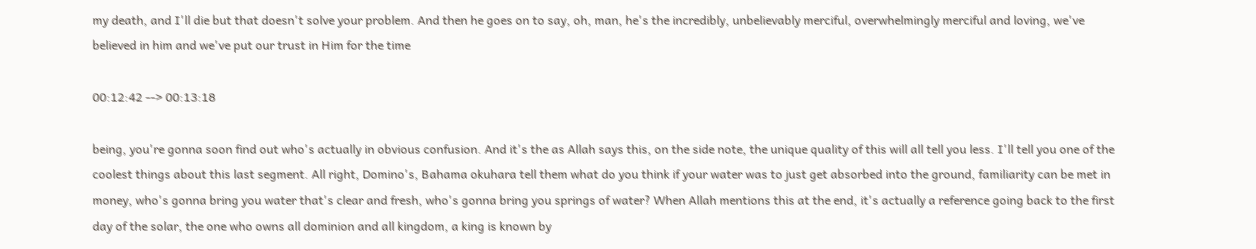my death, and I'll die but that doesn't solve your problem. And then he goes on to say, oh, man, he's the incredibly, unbelievably merciful, overwhelmingly merciful and loving, we've believed in him and we've put our trust in Him for the time

00:12:42 --> 00:13:18

being, you're gonna soon find out who's actually in obvious confusion. And it's the as Allah says this, on the side note, the unique quality of this will all tell you less. I'll tell you one of the coolest things about this last segment. All right, Domino's, Bahama okuhara tell them what do you think if your water was to just get absorbed into the ground, familiarity can be met in money, who's gonna bring you water that's clear and fresh, who's gonna bring you springs of water? When Allah mentions this at the end, it's actually a reference going back to the first day of the solar, the one who owns all dominion and all kingdom, a king is known by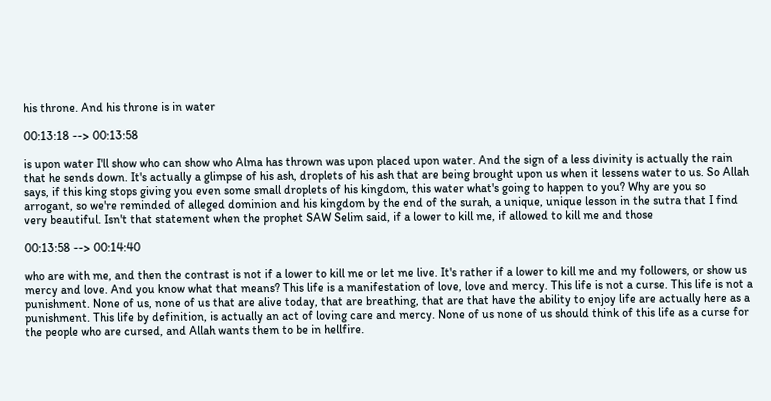his throne. And his throne is in water

00:13:18 --> 00:13:58

is upon water I'll show who can show who Alma has thrown was upon placed upon water. And the sign of a less divinity is actually the rain that he sends down. It's actually a glimpse of his ash, droplets of his ash that are being brought upon us when it lessens water to us. So Allah says, if this king stops giving you even some small droplets of his kingdom, this water what's going to happen to you? Why are you so arrogant, so we're reminded of alleged dominion and his kingdom by the end of the surah, a unique, unique lesson in the sutra that I find very beautiful. Isn't that statement when the prophet SAW Selim said, if a lower to kill me, if allowed to kill me and those

00:13:58 --> 00:14:40

who are with me, and then the contrast is not if a lower to kill me or let me live. It's rather if a lower to kill me and my followers, or show us mercy and love. And you know what that means? This life is a manifestation of love, love and mercy. This life is not a curse. This life is not a punishment. None of us, none of us that are alive today, that are breathing, that are that have the ability to enjoy life are actually here as a punishment. This life by definition, is actually an act of loving care and mercy. None of us none of us should think of this life as a curse for the people who are cursed, and Allah wants them to be in hellfire.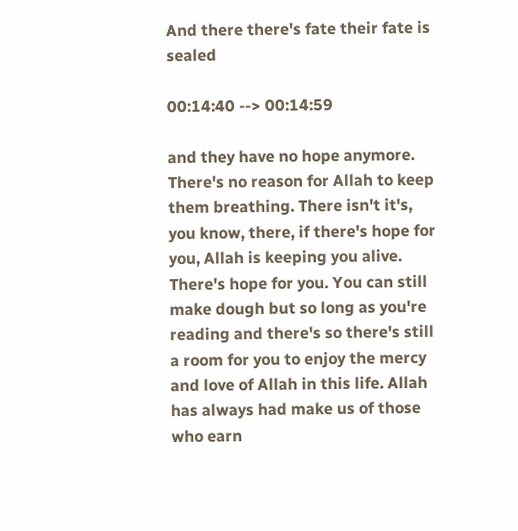And there there's fate their fate is sealed

00:14:40 --> 00:14:59

and they have no hope anymore. There's no reason for Allah to keep them breathing. There isn't it's, you know, there, if there's hope for you, Allah is keeping you alive. There's hope for you. You can still make dough but so long as you're reading and there's so there's still a room for you to enjoy the mercy and love of Allah in this life. Allah has always had make us of those who earn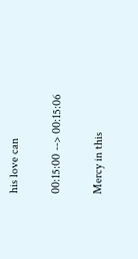his love can

00:15:00 --> 00:15:06

Mercy in this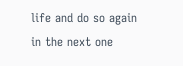life and do so again in the next one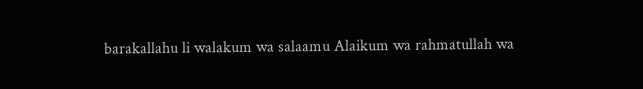barakallahu li walakum wa salaamu Alaikum wa rahmatullah wa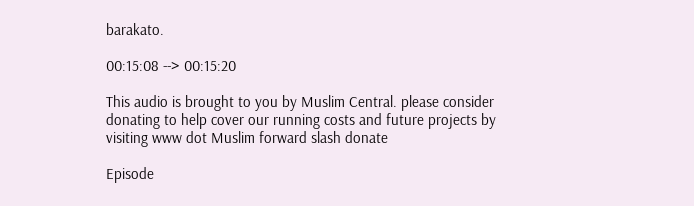barakato.

00:15:08 --> 00:15:20

This audio is brought to you by Muslim Central. please consider donating to help cover our running costs and future projects by visiting www dot Muslim forward slash donate

Episode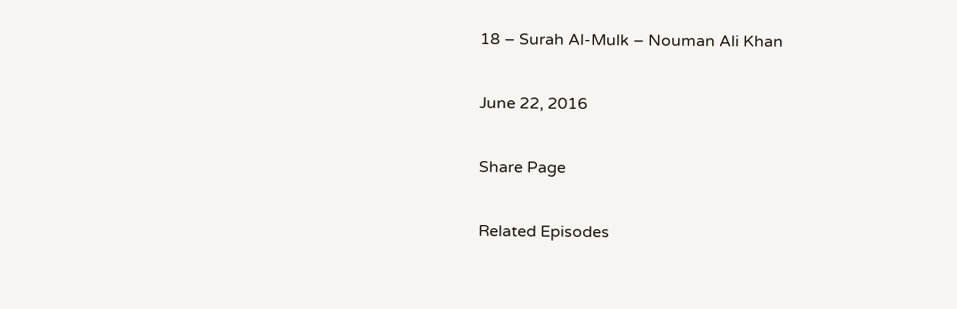18 – Surah Al-Mulk – Nouman Ali Khan

June 22, 2016

Share Page

Related Episodes